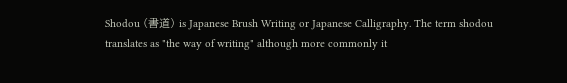Shodou (書道) is Japanese Brush Writing or Japanese Calligraphy. The term shodou translates as "the way of writing" although more commonly it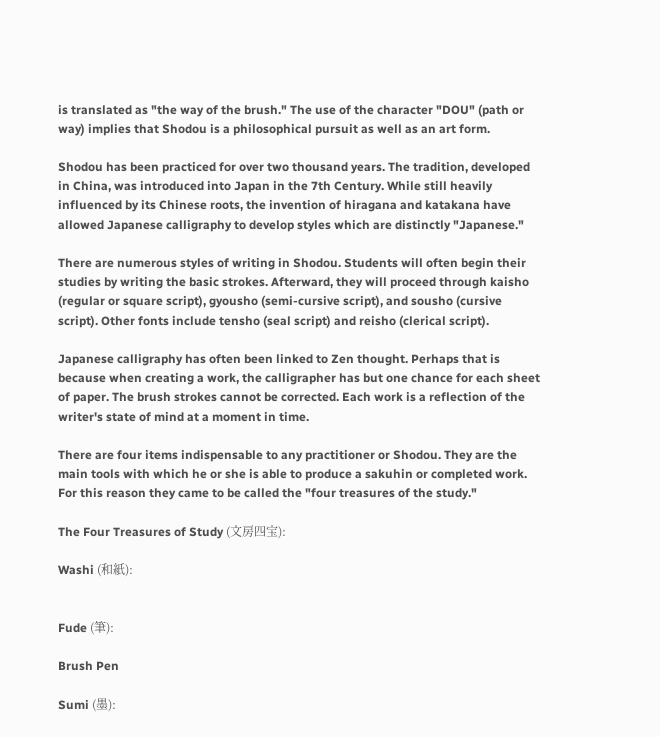is translated as "the way of the brush." The use of the character "DOU" (path or way) implies that Shodou is a philosophical pursuit as well as an art form.

Shodou has been practiced for over two thousand years. The tradition, developed in China, was introduced into Japan in the 7th Century. While still heavily influenced by its Chinese roots, the invention of hiragana and katakana have allowed Japanese calligraphy to develop styles which are distinctly "Japanese."

There are numerous styles of writing in Shodou. Students will often begin their studies by writing the basic strokes. Afterward, they will proceed through kaisho (regular or square script), gyousho (semi-cursive script), and sousho (cursive script). Other fonts include tensho (seal script) and reisho (clerical script).

Japanese calligraphy has often been linked to Zen thought. Perhaps that is because when creating a work, the calligrapher has but one chance for each sheet of paper. The brush strokes cannot be corrected. Each work is a reflection of the writer's state of mind at a moment in time.

There are four items indispensable to any practitioner or Shodou. They are the main tools with which he or she is able to produce a sakuhin or completed work. For this reason they came to be called the "four treasures of the study."

The Four Treasures of Study (文房四宝):

Washi (和紙):


Fude (筆):

Brush Pen

Sumi (墨):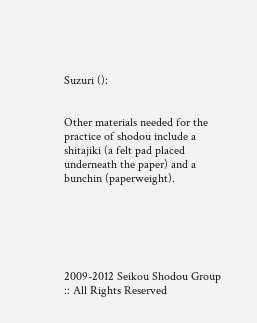Suzuri ():


Other materials needed for the practice of shodou include a shitajiki (a felt pad placed underneath the paper) and a bunchin (paperweight).






2009-2012 Seikou Shodou Group :: All Rights Reserved